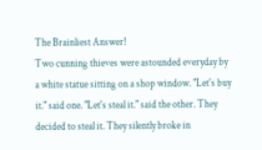The Brainliest Answer!
Two cunning thieves were astounded everyday by a white statue sitting on a shop window. "Let's buy it." said one. "Let's steal it." said the other. They decided to steal it. They silently broke in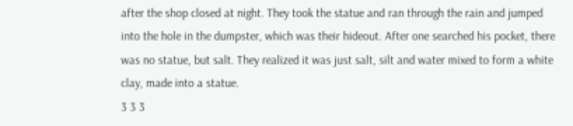after the shop closed at night. They took the statue and ran through the rain and jumped into the hole in the dumpster, which was their hideout. After one searched his pocket, there was no statue, but salt. They realized it was just salt, silt and water mixed to form a white clay, made into a statue.
3 3 3